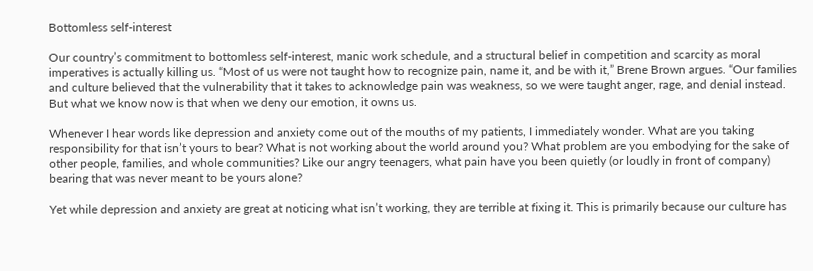Bottomless self-interest

Our country’s commitment to bottomless self-interest, manic work schedule, and a structural belief in competition and scarcity as moral imperatives is actually killing us. “Most of us were not taught how to recognize pain, name it, and be with it,” Brene Brown argues. “Our families and culture believed that the vulnerability that it takes to acknowledge pain was weakness, so we were taught anger, rage, and denial instead. But what we know now is that when we deny our emotion, it owns us.

Whenever I hear words like depression and anxiety come out of the mouths of my patients, I immediately wonder. What are you taking responsibility for that isn’t yours to bear? What is not working about the world around you? What problem are you embodying for the sake of other people, families, and whole communities? Like our angry teenagers, what pain have you been quietly (or loudly in front of company) bearing that was never meant to be yours alone?

Yet while depression and anxiety are great at noticing what isn’t working, they are terrible at fixing it. This is primarily because our culture has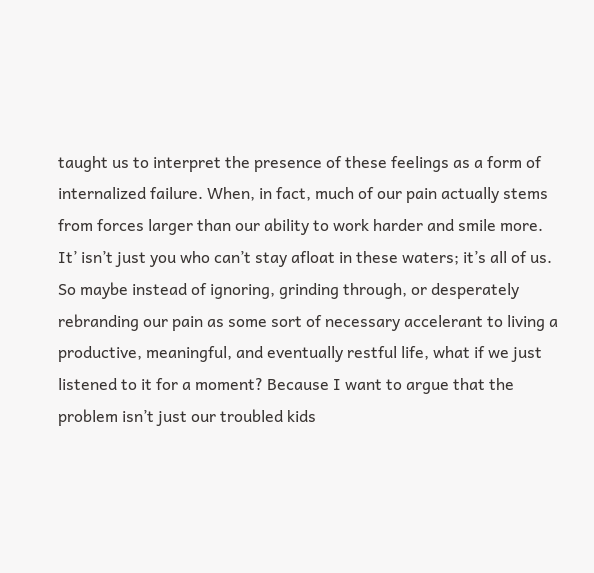taught us to interpret the presence of these feelings as a form of internalized failure. When, in fact, much of our pain actually stems from forces larger than our ability to work harder and smile more. It’ isn’t just you who can’t stay afloat in these waters; it’s all of us. So maybe instead of ignoring, grinding through, or desperately rebranding our pain as some sort of necessary accelerant to living a productive, meaningful, and eventually restful life, what if we just listened to it for a moment? Because I want to argue that the problem isn’t just our troubled kids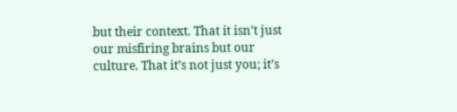but their context. That it isn’t just our misfiring brains but our culture. That it’s not just you; it’s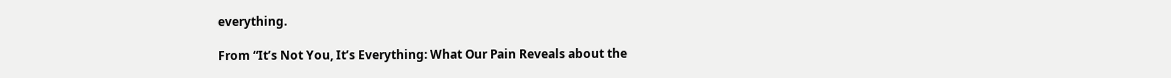everything.

From “It’s Not You, It’s Everything: What Our Pain Reveals about the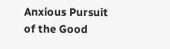Anxious Pursuit of the Good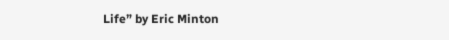Life” by Eric Minton